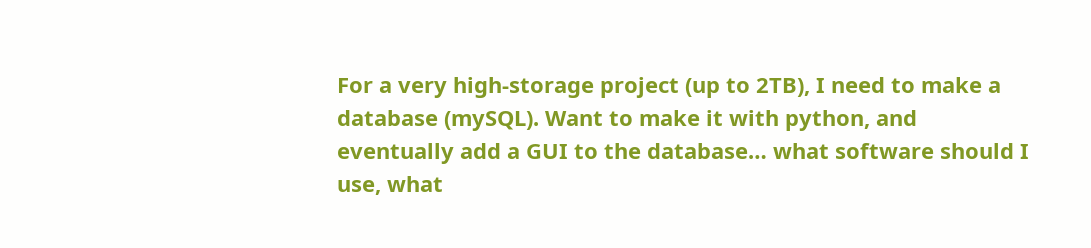For a very high-storage project (up to 2TB), I need to make a database (mySQL). Want to make it with python, and eventually add a GUI to the database… what software should I use, what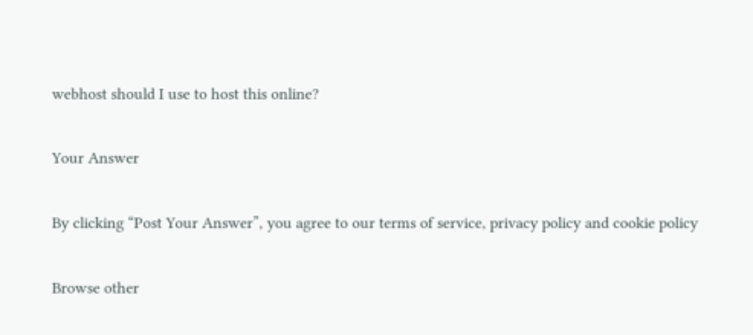webhost should I use to host this online?

Your Answer

By clicking “Post Your Answer”, you agree to our terms of service, privacy policy and cookie policy

Browse other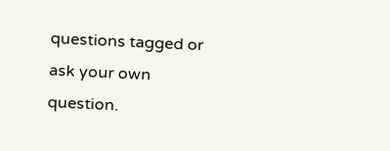questions tagged or ask your own question.